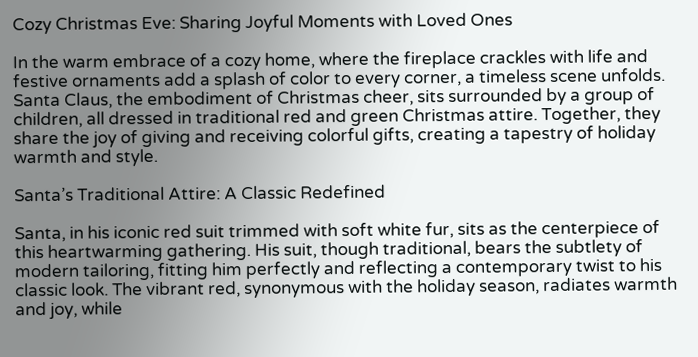Cozy Christmas Eve: Sharing Joyful Moments with Loved Ones

In the warm embrace of a cozy home, where the fireplace crackles with life and festive ornaments add a splash of color to every corner, a timeless scene unfolds. Santa Claus, the embodiment of Christmas cheer, sits surrounded by a group of children, all dressed in traditional red and green Christmas attire. Together, they share the joy of giving and receiving colorful gifts, creating a tapestry of holiday warmth and style.

Santa’s Traditional Attire: A Classic Redefined

Santa, in his iconic red suit trimmed with soft white fur, sits as the centerpiece of this heartwarming gathering. His suit, though traditional, bears the subtlety of modern tailoring, fitting him perfectly and reflecting a contemporary twist to his classic look. The vibrant red, synonymous with the holiday season, radiates warmth and joy, while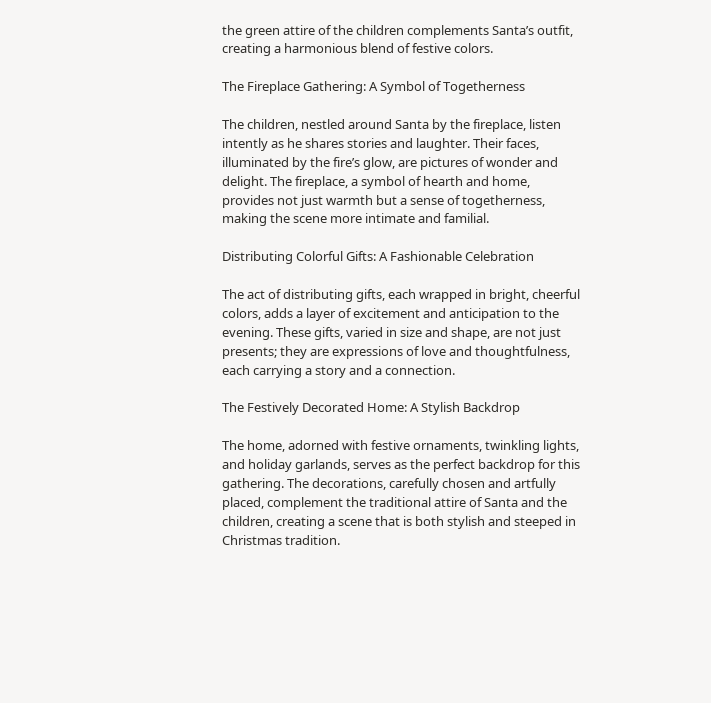the green attire of the children complements Santa’s outfit, creating a harmonious blend of festive colors.

The Fireplace Gathering: A Symbol of Togetherness

The children, nestled around Santa by the fireplace, listen intently as he shares stories and laughter. Their faces, illuminated by the fire’s glow, are pictures of wonder and delight. The fireplace, a symbol of hearth and home, provides not just warmth but a sense of togetherness, making the scene more intimate and familial.

Distributing Colorful Gifts: A Fashionable Celebration

The act of distributing gifts, each wrapped in bright, cheerful colors, adds a layer of excitement and anticipation to the evening. These gifts, varied in size and shape, are not just presents; they are expressions of love and thoughtfulness, each carrying a story and a connection.

The Festively Decorated Home: A Stylish Backdrop

The home, adorned with festive ornaments, twinkling lights, and holiday garlands, serves as the perfect backdrop for this gathering. The decorations, carefully chosen and artfully placed, complement the traditional attire of Santa and the children, creating a scene that is both stylish and steeped in Christmas tradition.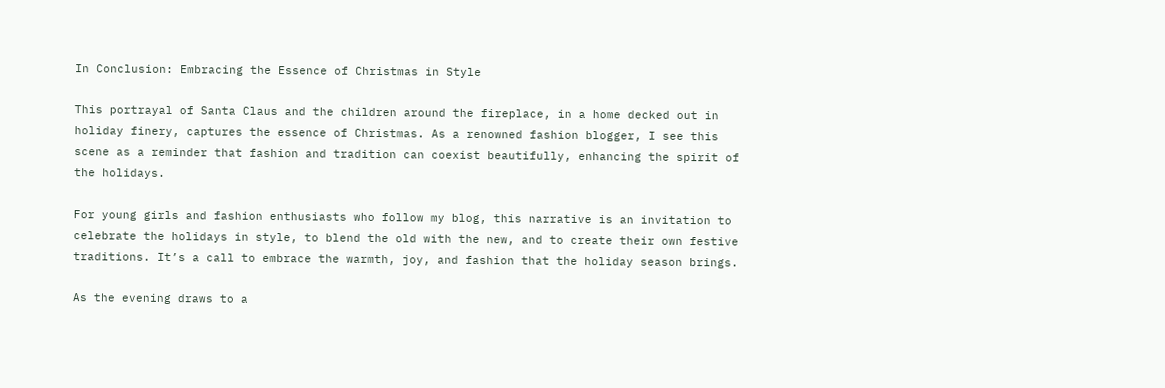In Conclusion: Embracing the Essence of Christmas in Style

This portrayal of Santa Claus and the children around the fireplace, in a home decked out in holiday finery, captures the essence of Christmas. As a renowned fashion blogger, I see this scene as a reminder that fashion and tradition can coexist beautifully, enhancing the spirit of the holidays.

For young girls and fashion enthusiasts who follow my blog, this narrative is an invitation to celebrate the holidays in style, to blend the old with the new, and to create their own festive traditions. It’s a call to embrace the warmth, joy, and fashion that the holiday season brings.

As the evening draws to a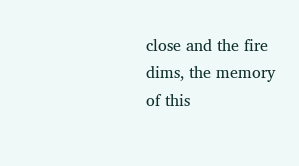close and the fire dims, the memory of this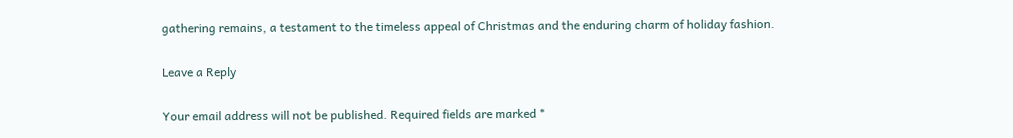gathering remains, a testament to the timeless appeal of Christmas and the enduring charm of holiday fashion.

Leave a Reply

Your email address will not be published. Required fields are marked *